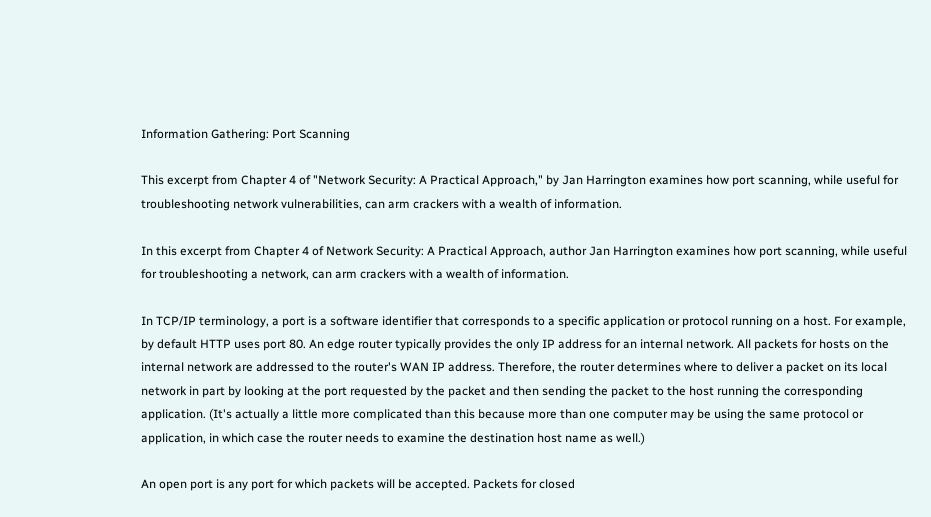Information Gathering: Port Scanning

This excerpt from Chapter 4 of "Network Security: A Practical Approach," by Jan Harrington examines how port scanning, while useful for troubleshooting network vulnerabilities, can arm crackers with a wealth of information.

In this excerpt from Chapter 4 of Network Security: A Practical Approach, author Jan Harrington examines how port scanning, while useful for troubleshooting a network, can arm crackers with a wealth of information.

In TCP/IP terminology, a port is a software identifier that corresponds to a specific application or protocol running on a host. For example, by default HTTP uses port 80. An edge router typically provides the only IP address for an internal network. All packets for hosts on the internal network are addressed to the router's WAN IP address. Therefore, the router determines where to deliver a packet on its local network in part by looking at the port requested by the packet and then sending the packet to the host running the corresponding application. (It's actually a little more complicated than this because more than one computer may be using the same protocol or application, in which case the router needs to examine the destination host name as well.)

An open port is any port for which packets will be accepted. Packets for closed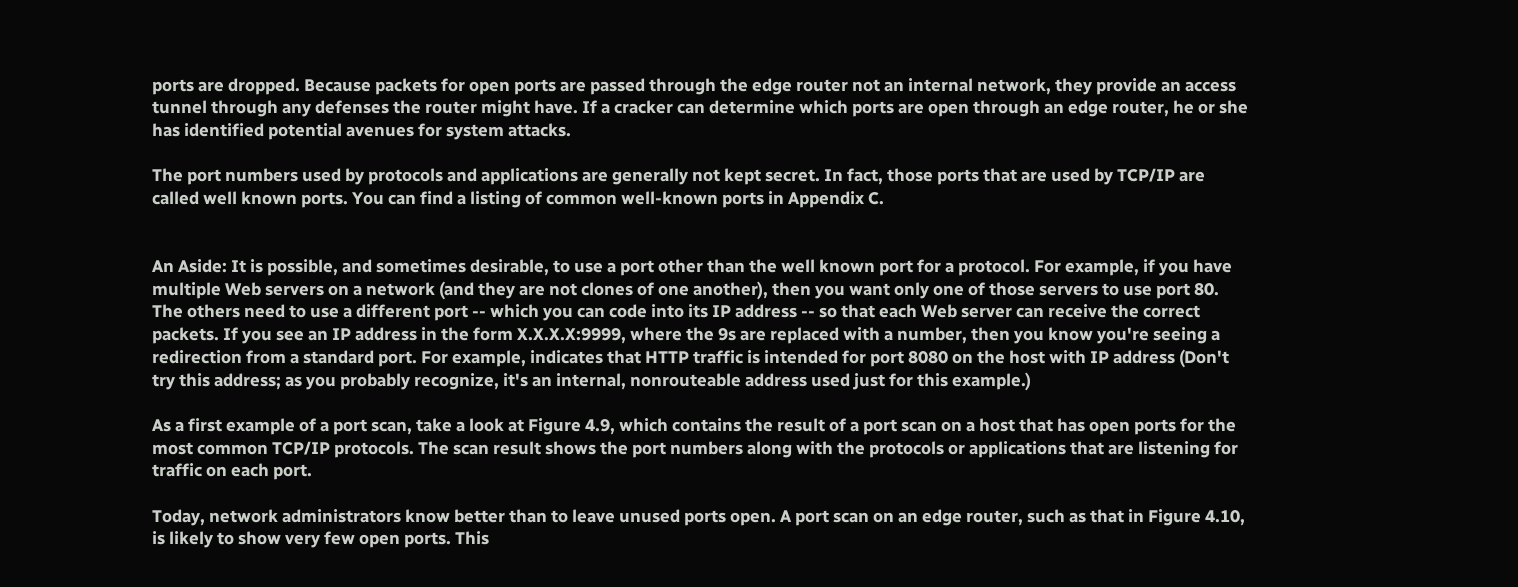ports are dropped. Because packets for open ports are passed through the edge router not an internal network, they provide an access tunnel through any defenses the router might have. If a cracker can determine which ports are open through an edge router, he or she has identified potential avenues for system attacks.

The port numbers used by protocols and applications are generally not kept secret. In fact, those ports that are used by TCP/IP are called well known ports. You can find a listing of common well-known ports in Appendix C.


An Aside: It is possible, and sometimes desirable, to use a port other than the well known port for a protocol. For example, if you have multiple Web servers on a network (and they are not clones of one another), then you want only one of those servers to use port 80. The others need to use a different port -- which you can code into its IP address -- so that each Web server can receive the correct packets. If you see an IP address in the form X.X.X.X:9999, where the 9s are replaced with a number, then you know you're seeing a redirection from a standard port. For example, indicates that HTTP traffic is intended for port 8080 on the host with IP address (Don't try this address; as you probably recognize, it's an internal, nonrouteable address used just for this example.)

As a first example of a port scan, take a look at Figure 4.9, which contains the result of a port scan on a host that has open ports for the most common TCP/IP protocols. The scan result shows the port numbers along with the protocols or applications that are listening for traffic on each port.

Today, network administrators know better than to leave unused ports open. A port scan on an edge router, such as that in Figure 4.10, is likely to show very few open ports. This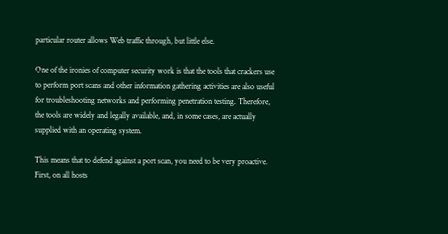particular router allows Web traffic through, but little else.

One of the ironies of computer security work is that the tools that crackers use to perform port scans and other information gathering activities are also useful for troubleshooting networks and performing penetration testing. Therefore, the tools are widely and legally available, and, in some cases, are actually supplied with an operating system.

This means that to defend against a port scan, you need to be very proactive. First, on all hosts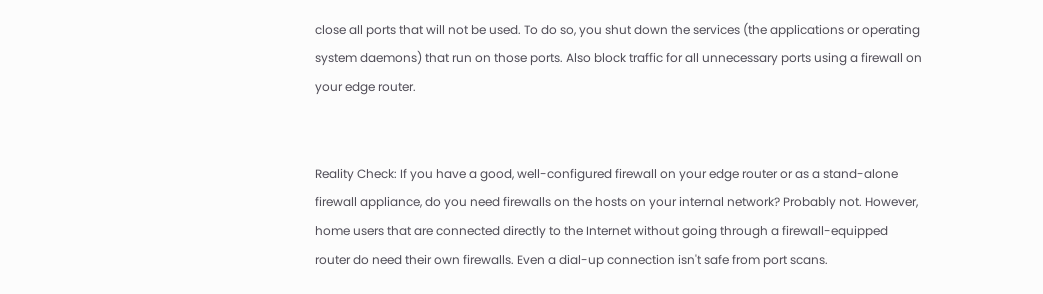close all ports that will not be used. To do so, you shut down the services (the applications or operating system daemons) that run on those ports. Also block traffic for all unnecessary ports using a firewall on your edge router.


Reality Check: If you have a good, well-configured firewall on your edge router or as a stand-alone firewall appliance, do you need firewalls on the hosts on your internal network? Probably not. However, home users that are connected directly to the Internet without going through a firewall-equipped router do need their own firewalls. Even a dial-up connection isn't safe from port scans.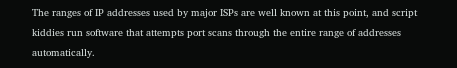The ranges of IP addresses used by major ISPs are well known at this point, and script kiddies run software that attempts port scans through the entire range of addresses automatically.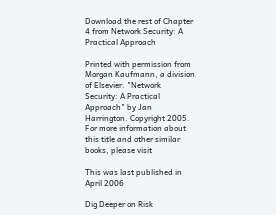Download the rest of Chapter 4 from Network Security: A Practical Approach

Printed with permission from Morgan Kaufmann, a division of Elsevier. "Network Security: A Practical Approach" by Jan Harrington. Copyright 2005. For more information about this title and other similar books, please visit

This was last published in April 2006

Dig Deeper on Risk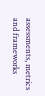assessments, metrics and frameworks